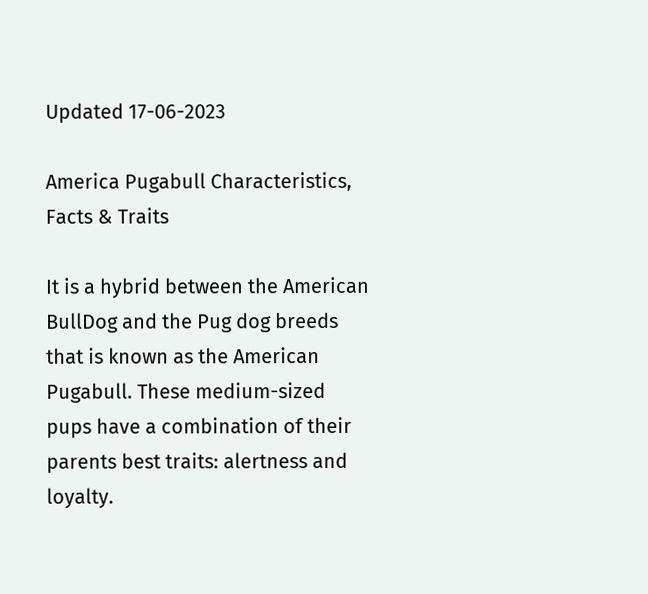Updated 17-06-2023

America Pugabull Characteristics, Facts & Traits

It is a hybrid between the American BullDog and the Pug dog breeds that is known as the American Pugabull. These medium-sized pups have a combination of their parents best traits: alertness and loyalty.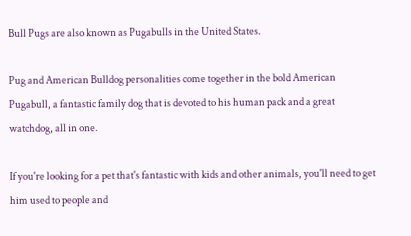Bull Pugs are also known as Pugabulls in the United States.

Pug and American Bulldog personalities come together in the bold American Pugabull, a fantastic family dog that is devoted to his human pack and a great watchdog, all in one.

If you're looking for a pet that's fantastic with kids and other animals, you'll need to get him used to people and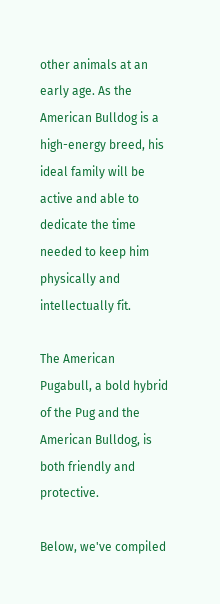other animals at an early age. As the American Bulldog is a high-energy breed, his ideal family will be active and able to dedicate the time needed to keep him physically and intellectually fit.

The American Pugabull, a bold hybrid of the Pug and the American Bulldog, is both friendly and protective.

Below, we've compiled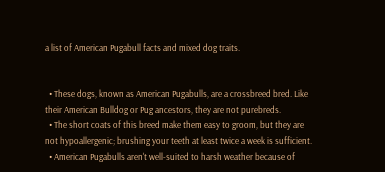a list of American Pugabull facts and mixed dog traits.


  • These dogs, known as American Pugabulls, are a crossbreed bred. Like their American Bulldog or Pug ancestors, they are not purebreds.
  • The short coats of this breed make them easy to groom, but they are not hypoallergenic; brushing your teeth at least twice a week is sufficient.
  • American Pugabulls aren't well-suited to harsh weather because of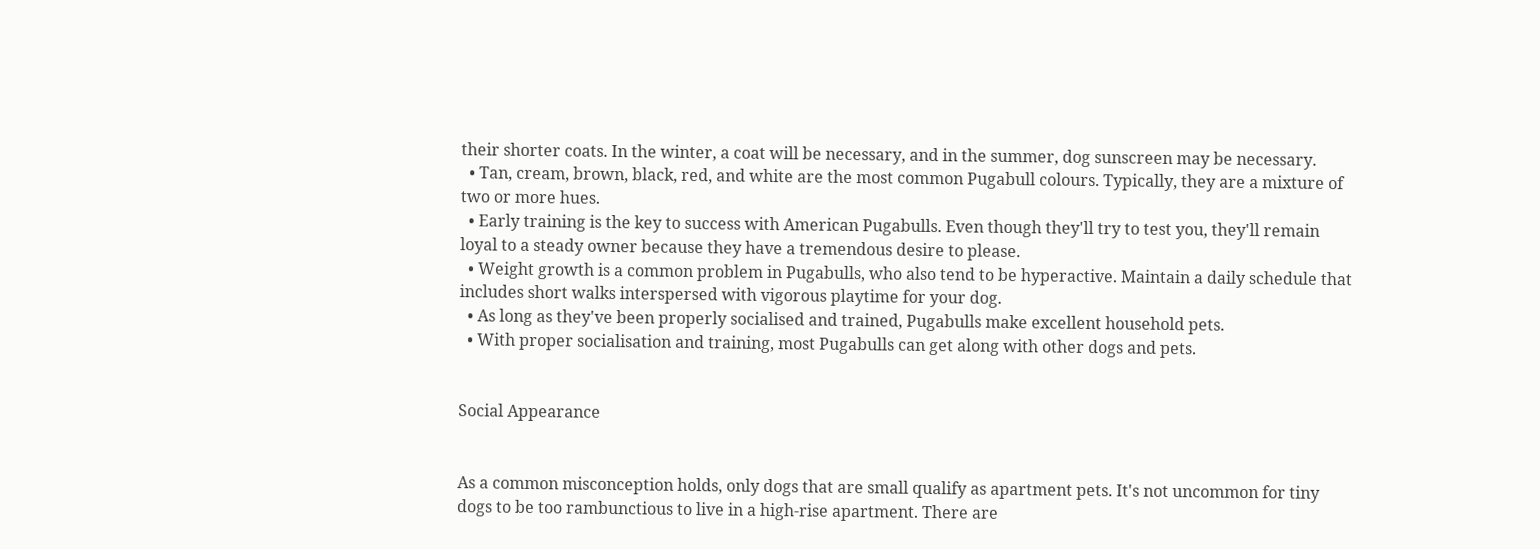their shorter coats. In the winter, a coat will be necessary, and in the summer, dog sunscreen may be necessary.
  • Tan, cream, brown, black, red, and white are the most common Pugabull colours. Typically, they are a mixture of two or more hues.
  • Early training is the key to success with American Pugabulls. Even though they'll try to test you, they'll remain loyal to a steady owner because they have a tremendous desire to please.
  • Weight growth is a common problem in Pugabulls, who also tend to be hyperactive. Maintain a daily schedule that includes short walks interspersed with vigorous playtime for your dog.
  • As long as they've been properly socialised and trained, Pugabulls make excellent household pets.
  • With proper socialisation and training, most Pugabulls can get along with other dogs and pets.


Social Appearance


As a common misconception holds, only dogs that are small qualify as apartment pets. It's not uncommon for tiny dogs to be too rambunctious to live in a high-rise apartment. There are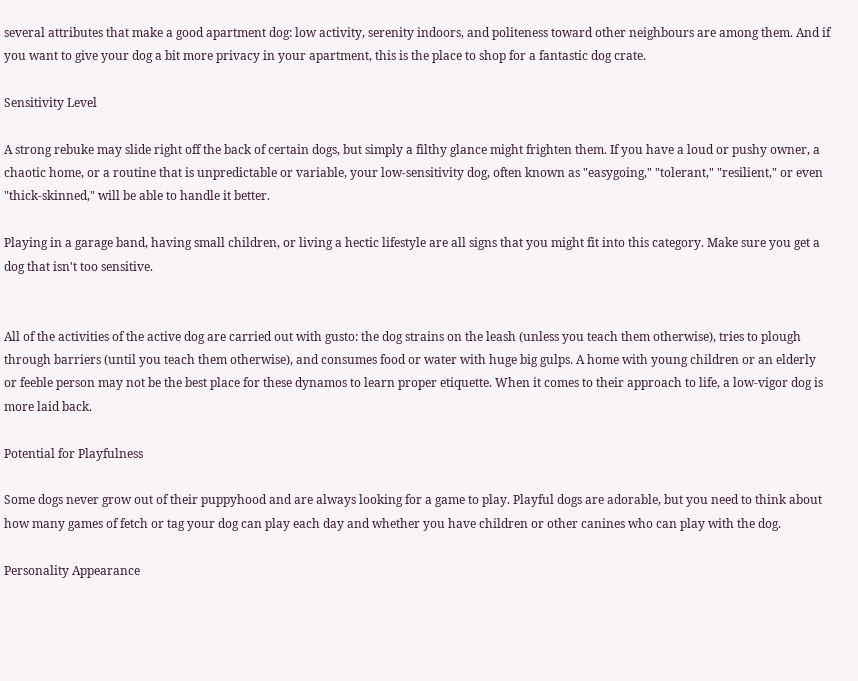several attributes that make a good apartment dog: low activity, serenity indoors, and politeness toward other neighbours are among them. And if you want to give your dog a bit more privacy in your apartment, this is the place to shop for a fantastic dog crate.

Sensitivity Level

A strong rebuke may slide right off the back of certain dogs, but simply a filthy glance might frighten them. If you have a loud or pushy owner, a chaotic home, or a routine that is unpredictable or variable, your low-sensitivity dog, often known as "easygoing," "tolerant," "resilient," or even "thick-skinned," will be able to handle it better.

Playing in a garage band, having small children, or living a hectic lifestyle are all signs that you might fit into this category. Make sure you get a dog that isn't too sensitive.


All of the activities of the active dog are carried out with gusto: the dog strains on the leash (unless you teach them otherwise), tries to plough through barriers (until you teach them otherwise), and consumes food or water with huge big gulps. A home with young children or an elderly or feeble person may not be the best place for these dynamos to learn proper etiquette. When it comes to their approach to life, a low-vigor dog is more laid back.

Potential for Playfulness

Some dogs never grow out of their puppyhood and are always looking for a game to play. Playful dogs are adorable, but you need to think about how many games of fetch or tag your dog can play each day and whether you have children or other canines who can play with the dog.

Personality Appearance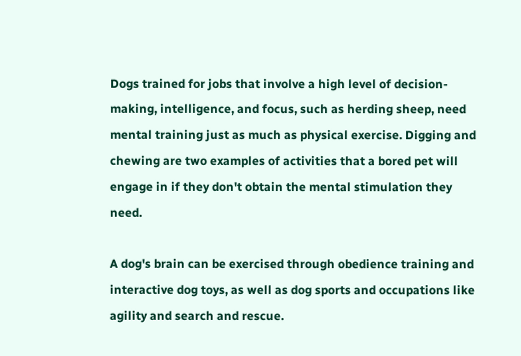Dogs trained for jobs that involve a high level of decision-making, intelligence, and focus, such as herding sheep, need mental training just as much as physical exercise. Digging and chewing are two examples of activities that a bored pet will engage in if they don't obtain the mental stimulation they need.

A dog's brain can be exercised through obedience training and interactive dog toys, as well as dog sports and occupations like agility and search and rescue.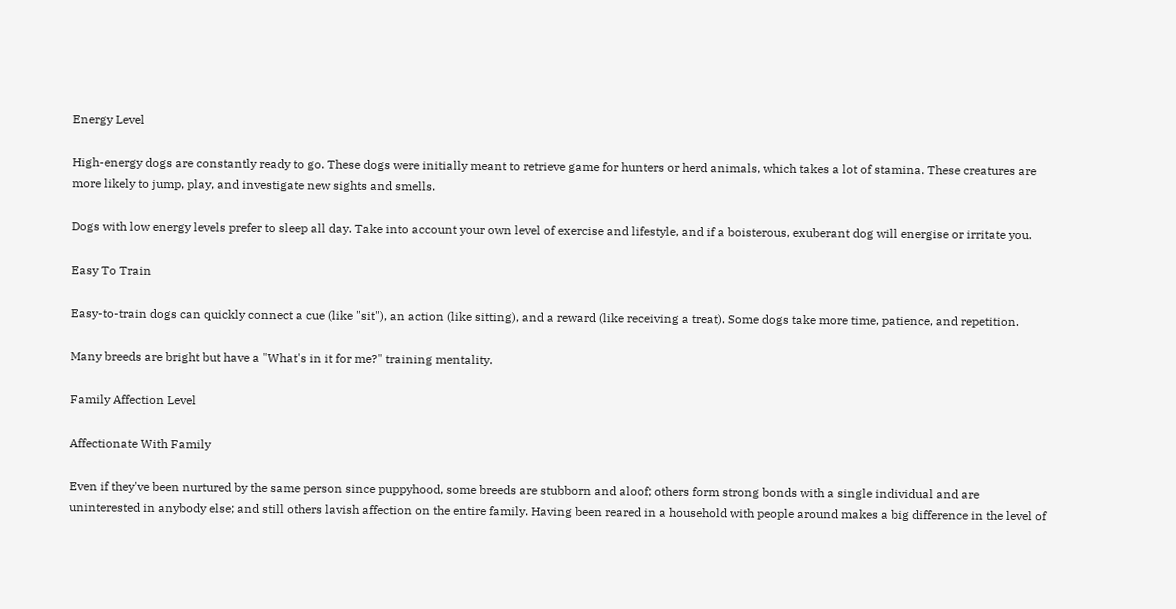Energy Level

High-energy dogs are constantly ready to go. These dogs were initially meant to retrieve game for hunters or herd animals, which takes a lot of stamina. These creatures are more likely to jump, play, and investigate new sights and smells.

Dogs with low energy levels prefer to sleep all day. Take into account your own level of exercise and lifestyle, and if a boisterous, exuberant dog will energise or irritate you.

Easy To Train

Easy-to-train dogs can quickly connect a cue (like "sit"), an action (like sitting), and a reward (like receiving a treat). Some dogs take more time, patience, and repetition.

Many breeds are bright but have a "What's in it for me?" training mentality.

Family Affection Level

Affectionate With Family

Even if they've been nurtured by the same person since puppyhood, some breeds are stubborn and aloof; others form strong bonds with a single individual and are uninterested in anybody else; and still others lavish affection on the entire family. Having been reared in a household with people around makes a big difference in the level of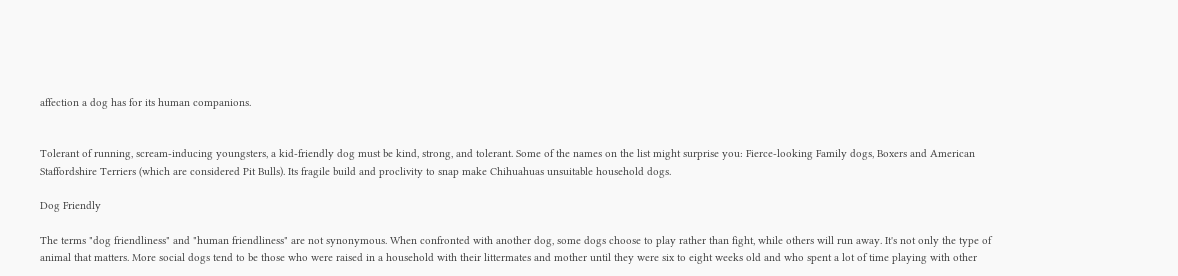affection a dog has for its human companions.


Tolerant of running, scream-inducing youngsters, a kid-friendly dog must be kind, strong, and tolerant. Some of the names on the list might surprise you: Fierce-looking Family dogs, Boxers and American Staffordshire Terriers (which are considered Pit Bulls). Its fragile build and proclivity to snap make Chihuahuas unsuitable household dogs.

Dog Friendly

The terms "dog friendliness" and "human friendliness" are not synonymous. When confronted with another dog, some dogs choose to play rather than fight, while others will run away. It's not only the type of animal that matters. More social dogs tend to be those who were raised in a household with their littermates and mother until they were six to eight weeks old and who spent a lot of time playing with other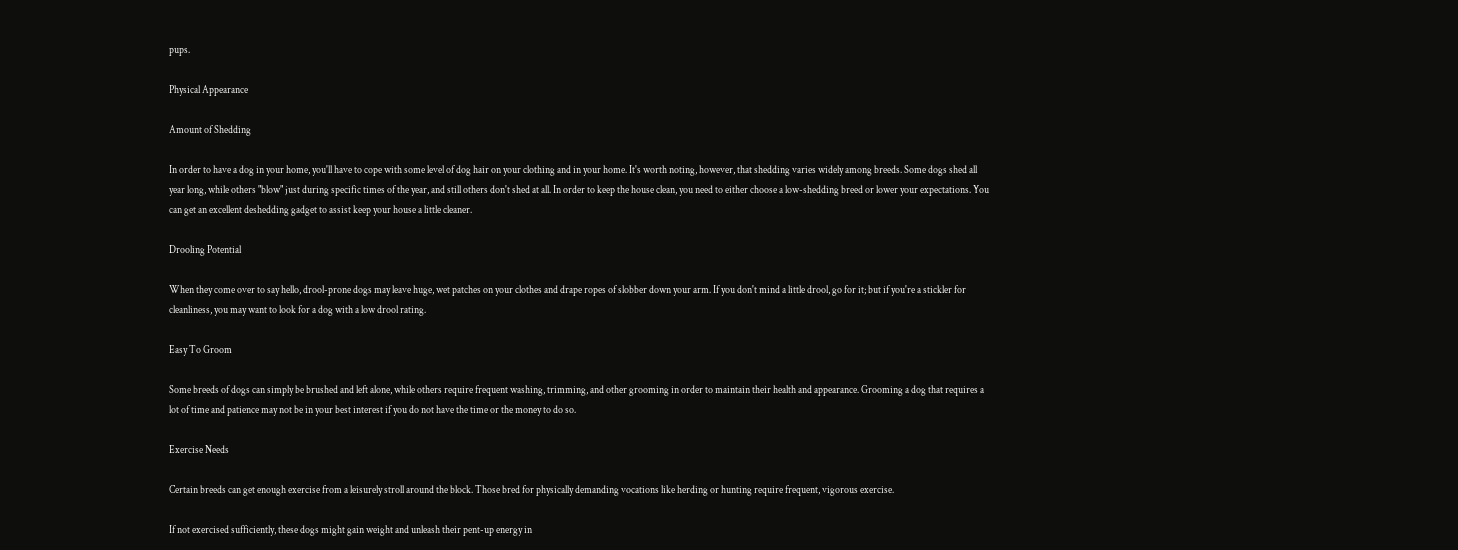pups.

Physical Appearance

Amount of Shedding

In order to have a dog in your home, you'll have to cope with some level of dog hair on your clothing and in your home. It's worth noting, however, that shedding varies widely among breeds. Some dogs shed all year long, while others "blow" just during specific times of the year, and still others don't shed at all. In order to keep the house clean, you need to either choose a low-shedding breed or lower your expectations. You can get an excellent deshedding gadget to assist keep your house a little cleaner.

Drooling Potential

When they come over to say hello, drool-prone dogs may leave huge, wet patches on your clothes and drape ropes of slobber down your arm. If you don't mind a little drool, go for it; but if you're a stickler for cleanliness, you may want to look for a dog with a low drool rating.

Easy To Groom

Some breeds of dogs can simply be brushed and left alone, while others require frequent washing, trimming, and other grooming in order to maintain their health and appearance. Grooming a dog that requires a lot of time and patience may not be in your best interest if you do not have the time or the money to do so.

Exercise Needs

Certain breeds can get enough exercise from a leisurely stroll around the block. Those bred for physically demanding vocations like herding or hunting require frequent, vigorous exercise.

If not exercised sufficiently, these dogs might gain weight and unleash their pent-up energy in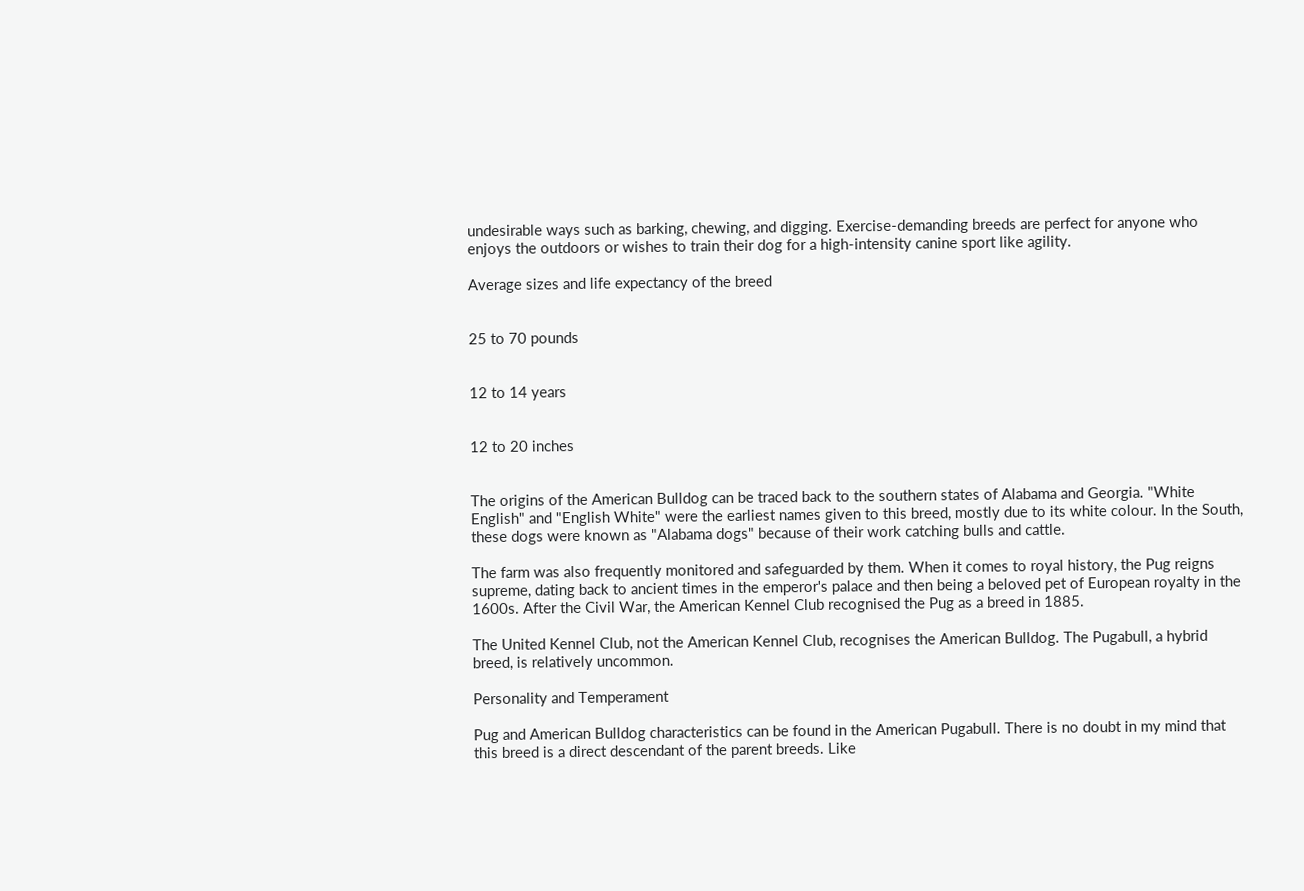undesirable ways such as barking, chewing, and digging. Exercise-demanding breeds are perfect for anyone who enjoys the outdoors or wishes to train their dog for a high-intensity canine sport like agility.

Average sizes and life expectancy of the breed


25 to 70 pounds


12 to 14 years


12 to 20 inches


The origins of the American Bulldog can be traced back to the southern states of Alabama and Georgia. "White English" and "English White" were the earliest names given to this breed, mostly due to its white colour. In the South, these dogs were known as "Alabama dogs" because of their work catching bulls and cattle.

The farm was also frequently monitored and safeguarded by them. When it comes to royal history, the Pug reigns supreme, dating back to ancient times in the emperor's palace and then being a beloved pet of European royalty in the 1600s. After the Civil War, the American Kennel Club recognised the Pug as a breed in 1885.

The United Kennel Club, not the American Kennel Club, recognises the American Bulldog. The Pugabull, a hybrid breed, is relatively uncommon.

Personality and Temperament

Pug and American Bulldog characteristics can be found in the American Pugabull. There is no doubt in my mind that this breed is a direct descendant of the parent breeds. Like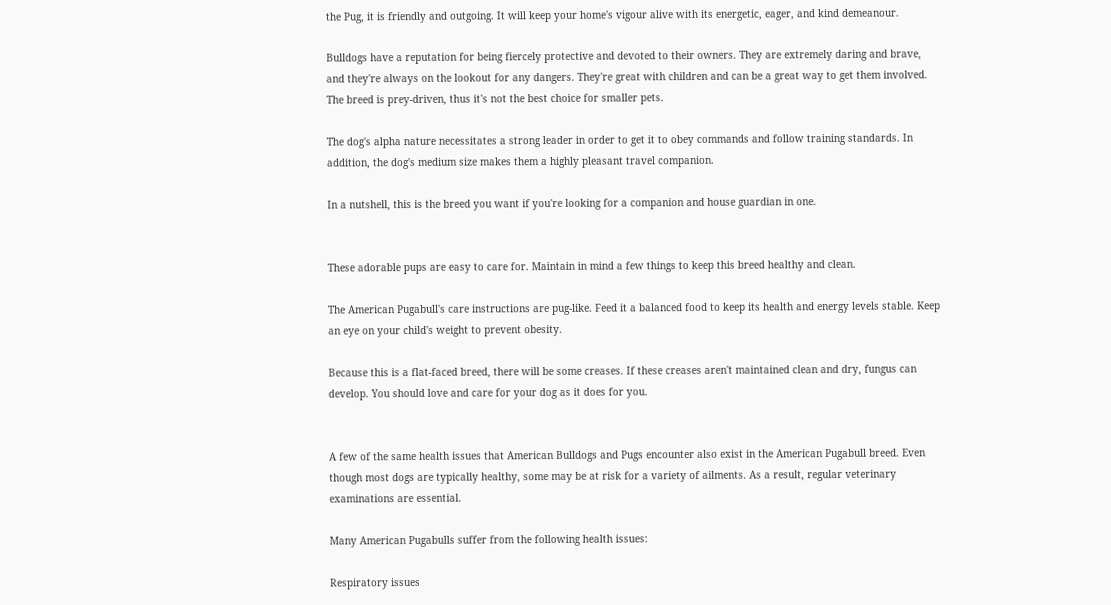the Pug, it is friendly and outgoing. It will keep your home's vigour alive with its energetic, eager, and kind demeanour.

Bulldogs have a reputation for being fiercely protective and devoted to their owners. They are extremely daring and brave, and they're always on the lookout for any dangers. They're great with children and can be a great way to get them involved. The breed is prey-driven, thus it's not the best choice for smaller pets.

The dog's alpha nature necessitates a strong leader in order to get it to obey commands and follow training standards. In addition, the dog's medium size makes them a highly pleasant travel companion.

In a nutshell, this is the breed you want if you're looking for a companion and house guardian in one.


These adorable pups are easy to care for. Maintain in mind a few things to keep this breed healthy and clean.

The American Pugabull's care instructions are pug-like. Feed it a balanced food to keep its health and energy levels stable. Keep an eye on your child's weight to prevent obesity.

Because this is a flat-faced breed, there will be some creases. If these creases aren't maintained clean and dry, fungus can develop. You should love and care for your dog as it does for you.


A few of the same health issues that American Bulldogs and Pugs encounter also exist in the American Pugabull breed. Even though most dogs are typically healthy, some may be at risk for a variety of ailments. As a result, regular veterinary examinations are essential.

Many American Pugabulls suffer from the following health issues:

Respiratory issues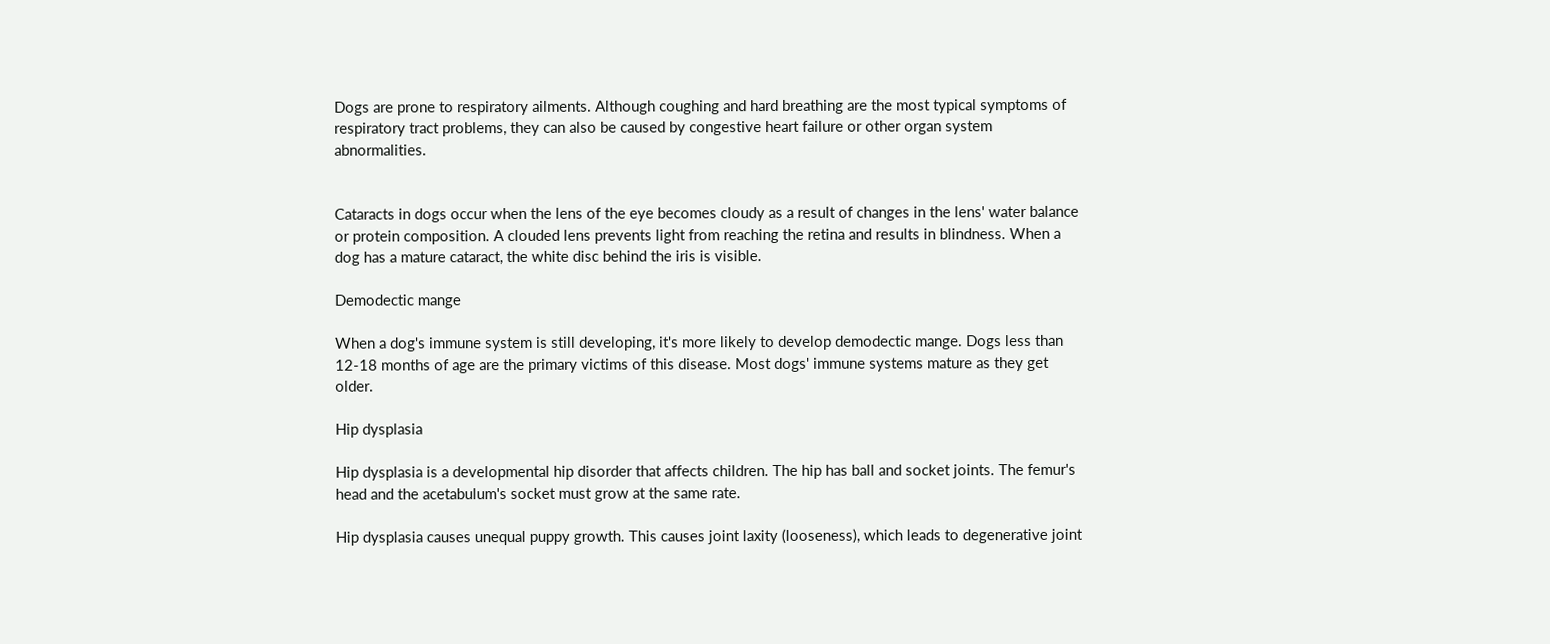Dogs are prone to respiratory ailments. Although coughing and hard breathing are the most typical symptoms of respiratory tract problems, they can also be caused by congestive heart failure or other organ system abnormalities.


Cataracts in dogs occur when the lens of the eye becomes cloudy as a result of changes in the lens' water balance or protein composition. A clouded lens prevents light from reaching the retina and results in blindness. When a dog has a mature cataract, the white disc behind the iris is visible.

Demodectic mange

When a dog's immune system is still developing, it's more likely to develop demodectic mange. Dogs less than 12-18 months of age are the primary victims of this disease. Most dogs' immune systems mature as they get older.

Hip dysplasia

Hip dysplasia is a developmental hip disorder that affects children. The hip has ball and socket joints. The femur's head and the acetabulum's socket must grow at the same rate.

Hip dysplasia causes unequal puppy growth. This causes joint laxity (looseness), which leads to degenerative joint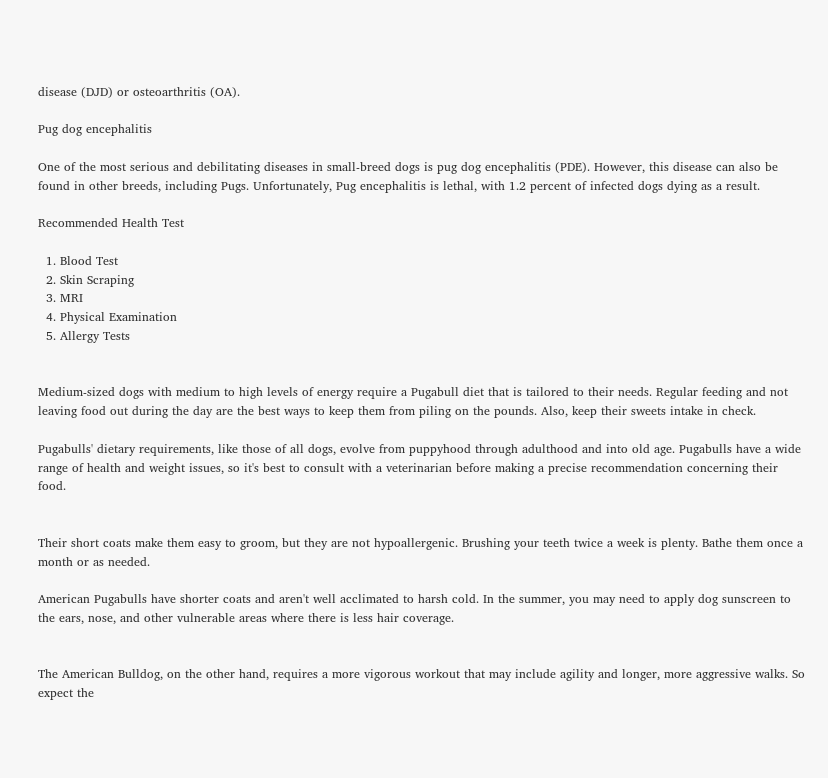disease (DJD) or osteoarthritis (OA).

Pug dog encephalitis

One of the most serious and debilitating diseases in small-breed dogs is pug dog encephalitis (PDE). However, this disease can also be found in other breeds, including Pugs. Unfortunately, Pug encephalitis is lethal, with 1.2 percent of infected dogs dying as a result.

Recommended Health Test

  1. Blood Test
  2. Skin Scraping
  3. MRI
  4. Physical Examination
  5. Allergy Tests


Medium-sized dogs with medium to high levels of energy require a Pugabull diet that is tailored to their needs. Regular feeding and not leaving food out during the day are the best ways to keep them from piling on the pounds. Also, keep their sweets intake in check.

Pugabulls' dietary requirements, like those of all dogs, evolve from puppyhood through adulthood and into old age. Pugabulls have a wide range of health and weight issues, so it's best to consult with a veterinarian before making a precise recommendation concerning their food.


Their short coats make them easy to groom, but they are not hypoallergenic. Brushing your teeth twice a week is plenty. Bathe them once a month or as needed.

American Pugabulls have shorter coats and aren't well acclimated to harsh cold. In the summer, you may need to apply dog sunscreen to the ears, nose, and other vulnerable areas where there is less hair coverage.


The American Bulldog, on the other hand, requires a more vigorous workout that may include agility and longer, more aggressive walks. So expect the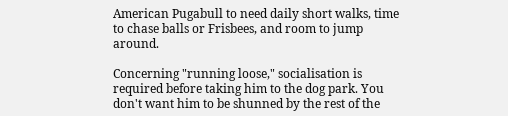American Pugabull to need daily short walks, time to chase balls or Frisbees, and room to jump around.

Concerning "running loose," socialisation is required before taking him to the dog park. You don't want him to be shunned by the rest of the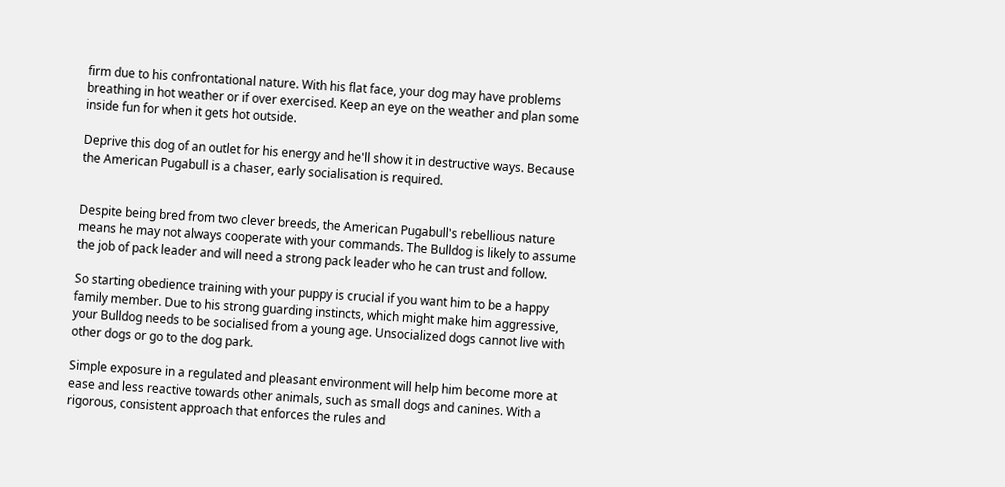firm due to his confrontational nature. With his flat face, your dog may have problems breathing in hot weather or if over exercised. Keep an eye on the weather and plan some inside fun for when it gets hot outside.

Deprive this dog of an outlet for his energy and he'll show it in destructive ways. Because the American Pugabull is a chaser, early socialisation is required.


Despite being bred from two clever breeds, the American Pugabull's rebellious nature means he may not always cooperate with your commands. The Bulldog is likely to assume the job of pack leader and will need a strong pack leader who he can trust and follow.

So starting obedience training with your puppy is crucial if you want him to be a happy family member. Due to his strong guarding instincts, which might make him aggressive, your Bulldog needs to be socialised from a young age. Unsocialized dogs cannot live with other dogs or go to the dog park.

Simple exposure in a regulated and pleasant environment will help him become more at ease and less reactive towards other animals, such as small dogs and canines. With a rigorous, consistent approach that enforces the rules and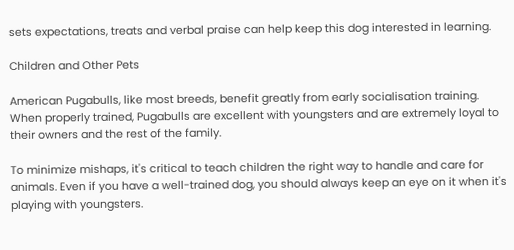sets expectations, treats and verbal praise can help keep this dog interested in learning.

Children and Other Pets

American Pugabulls, like most breeds, benefit greatly from early socialisation training. When properly trained, Pugabulls are excellent with youngsters and are extremely loyal to their owners and the rest of the family.

To minimize mishaps, it's critical to teach children the right way to handle and care for animals. Even if you have a well-trained dog, you should always keep an eye on it when it's playing with youngsters.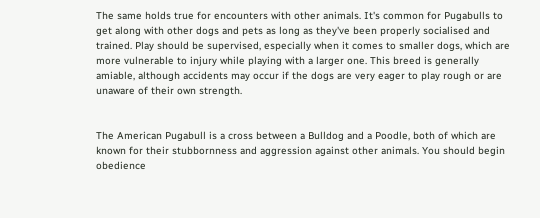The same holds true for encounters with other animals. It's common for Pugabulls to get along with other dogs and pets as long as they've been properly socialised and trained. Play should be supervised, especially when it comes to smaller dogs, which are more vulnerable to injury while playing with a larger one. This breed is generally amiable, although accidents may occur if the dogs are very eager to play rough or are unaware of their own strength.


The American Pugabull is a cross between a Bulldog and a Poodle, both of which are known for their stubbornness and aggression against other animals. You should begin obedience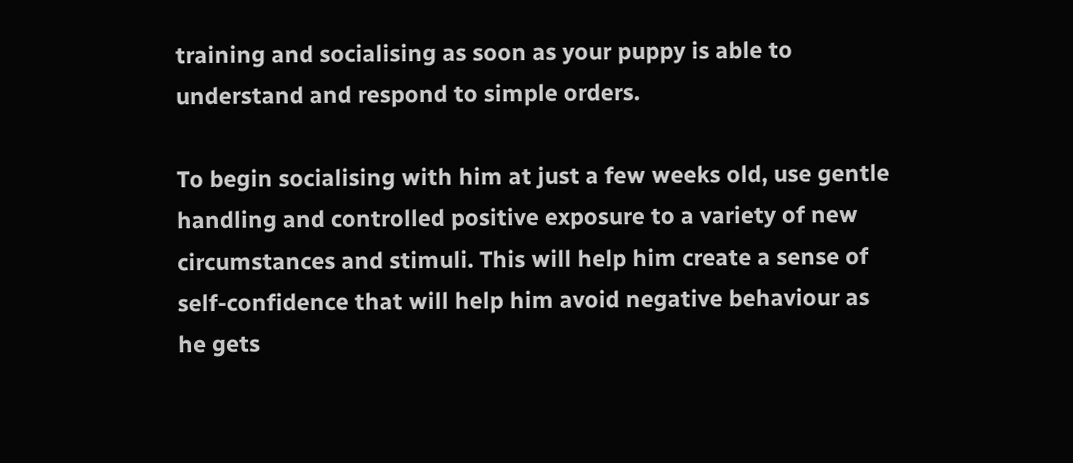training and socialising as soon as your puppy is able to understand and respond to simple orders.

To begin socialising with him at just a few weeks old, use gentle handling and controlled positive exposure to a variety of new circumstances and stimuli. This will help him create a sense of self-confidence that will help him avoid negative behaviour as he gets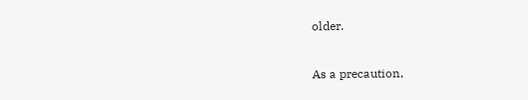older.

As a precaution,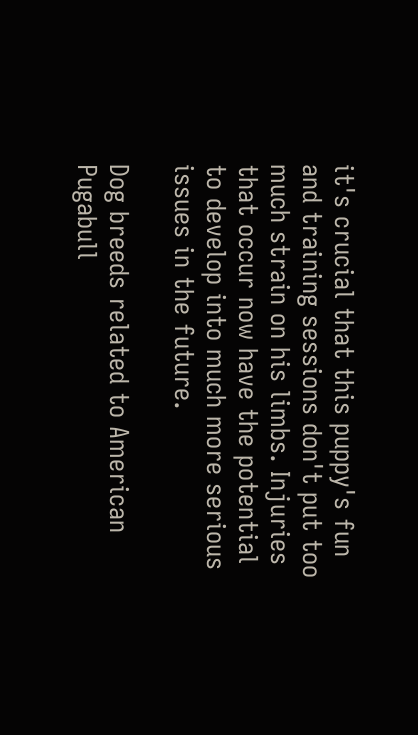it's crucial that this puppy's fun and training sessions don't put too much strain on his limbs. Injuries that occur now have the potential to develop into much more serious issues in the future.

Dog breeds related to American Pugabull